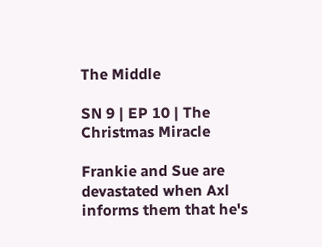The Middle

SN 9 | EP 10 | The Christmas Miracle

Frankie and Sue are devastated when Axl informs them that he's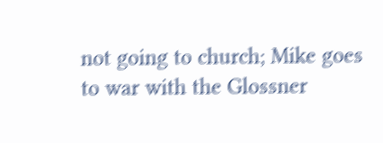not going to church; Mike goes to war with the Glossner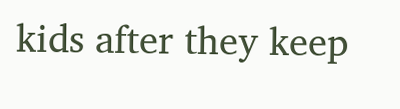kids after they keep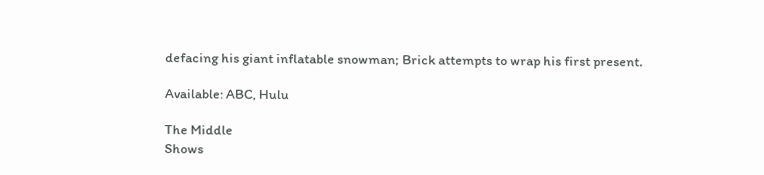defacing his giant inflatable snowman; Brick attempts to wrap his first present.

Available: ABC, Hulu

The Middle
Shows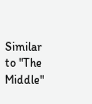Similar to "The Middle"